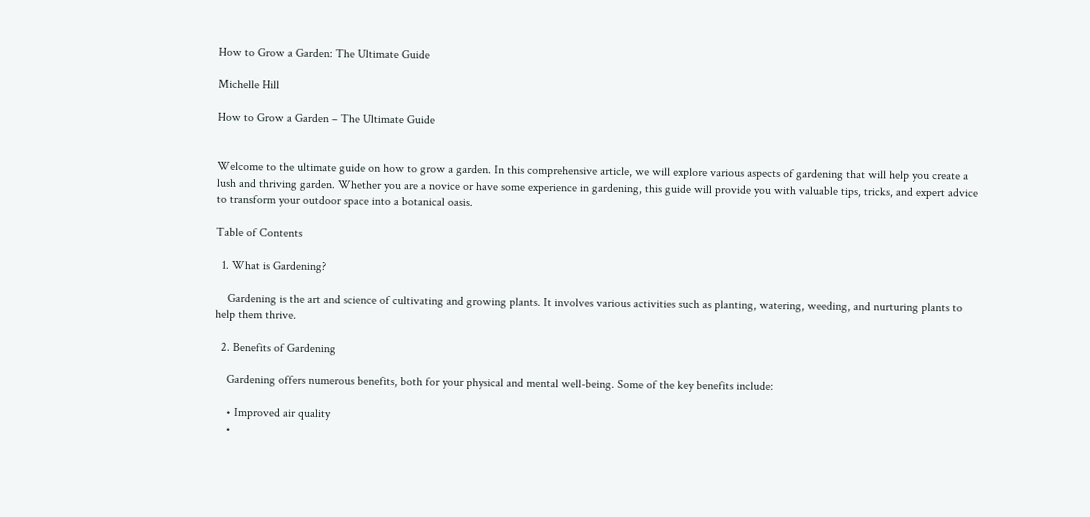How to Grow a Garden: The Ultimate Guide

Michelle Hill

How to Grow a Garden – The Ultimate Guide


Welcome to the ultimate guide on how to grow a garden. In this comprehensive article, we will explore various aspects of gardening that will help you create a lush and thriving garden. Whether you are a novice or have some experience in gardening, this guide will provide you with valuable tips, tricks, and expert advice to transform your outdoor space into a botanical oasis.

Table of Contents

  1. What is Gardening?

    Gardening is the art and science of cultivating and growing plants. It involves various activities such as planting, watering, weeding, and nurturing plants to help them thrive.

  2. Benefits of Gardening

    Gardening offers numerous benefits, both for your physical and mental well-being. Some of the key benefits include:

    • Improved air quality
    •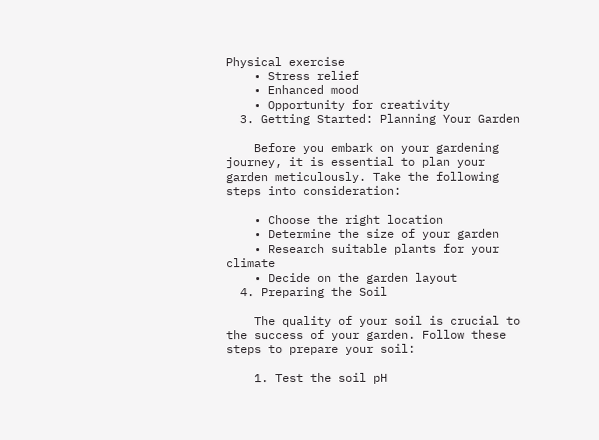Physical exercise
    • Stress relief
    • Enhanced mood
    • Opportunity for creativity
  3. Getting Started: Planning Your Garden

    Before you embark on your gardening journey, it is essential to plan your garden meticulously. Take the following steps into consideration:

    • Choose the right location
    • Determine the size of your garden
    • Research suitable plants for your climate
    • Decide on the garden layout
  4. Preparing the Soil

    The quality of your soil is crucial to the success of your garden. Follow these steps to prepare your soil:

    1. Test the soil pH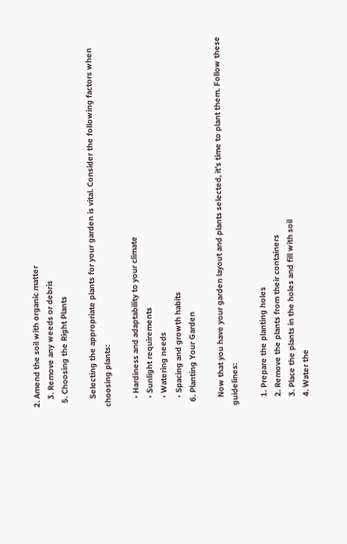2. Amend the soil with organic matter
    3. Remove any weeds or debris
  5. Choosing the Right Plants

    Selecting the appropriate plants for your garden is vital. Consider the following factors when choosing plants:

    • Hardiness and adaptability to your climate
    • Sunlight requirements
    • Watering needs
    • Spacing and growth habits
  6. Planting Your Garden

    Now that you have your garden layout and plants selected, it’s time to plant them. Follow these guidelines:

    1. Prepare the planting holes
    2. Remove the plants from their containers
    3. Place the plants in the holes and fill with soil
    4. Water the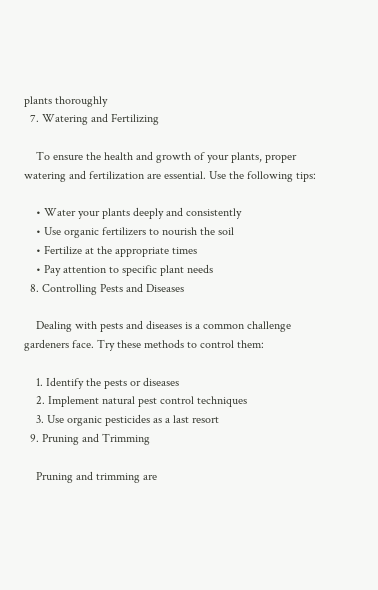plants thoroughly
  7. Watering and Fertilizing

    To ensure the health and growth of your plants, proper watering and fertilization are essential. Use the following tips:

    • Water your plants deeply and consistently
    • Use organic fertilizers to nourish the soil
    • Fertilize at the appropriate times
    • Pay attention to specific plant needs
  8. Controlling Pests and Diseases

    Dealing with pests and diseases is a common challenge gardeners face. Try these methods to control them:

    1. Identify the pests or diseases
    2. Implement natural pest control techniques
    3. Use organic pesticides as a last resort
  9. Pruning and Trimming

    Pruning and trimming are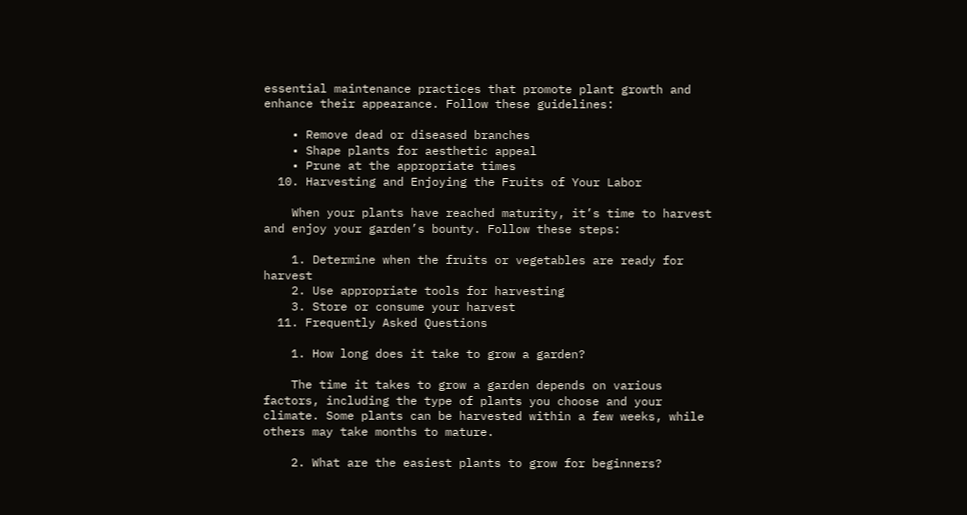essential maintenance practices that promote plant growth and enhance their appearance. Follow these guidelines:

    • Remove dead or diseased branches
    • Shape plants for aesthetic appeal
    • Prune at the appropriate times
  10. Harvesting and Enjoying the Fruits of Your Labor

    When your plants have reached maturity, it’s time to harvest and enjoy your garden’s bounty. Follow these steps:

    1. Determine when the fruits or vegetables are ready for harvest
    2. Use appropriate tools for harvesting
    3. Store or consume your harvest
  11. Frequently Asked Questions

    1. How long does it take to grow a garden?

    The time it takes to grow a garden depends on various factors, including the type of plants you choose and your climate. Some plants can be harvested within a few weeks, while others may take months to mature.

    2. What are the easiest plants to grow for beginners?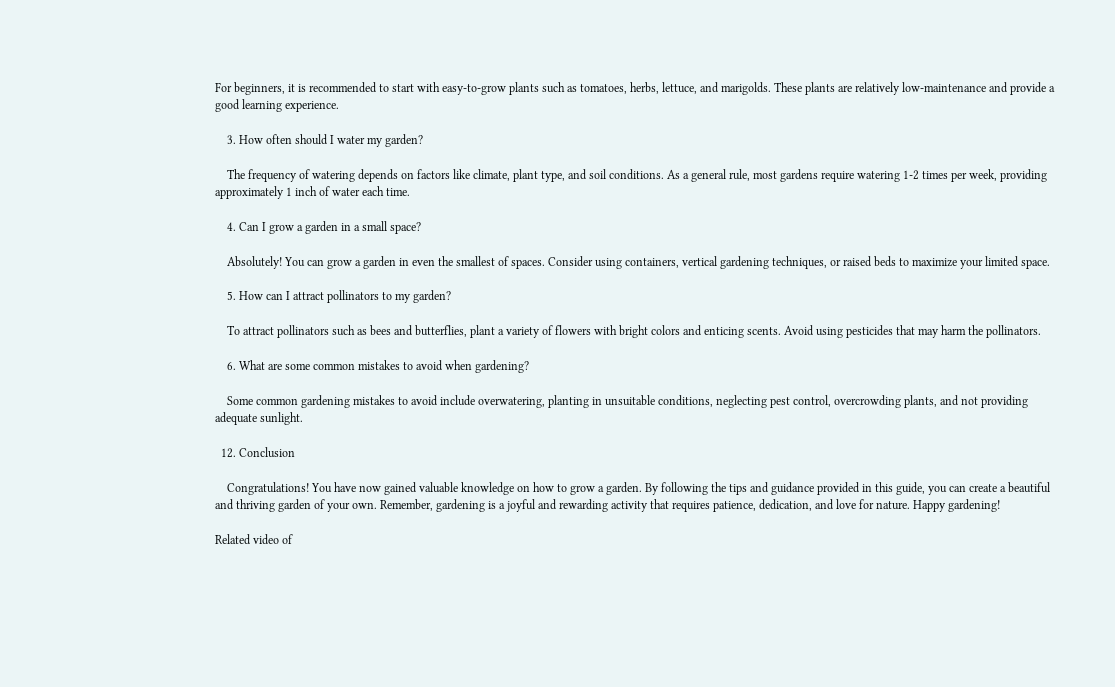For beginners, it is recommended to start with easy-to-grow plants such as tomatoes, herbs, lettuce, and marigolds. These plants are relatively low-maintenance and provide a good learning experience.

    3. How often should I water my garden?

    The frequency of watering depends on factors like climate, plant type, and soil conditions. As a general rule, most gardens require watering 1-2 times per week, providing approximately 1 inch of water each time.

    4. Can I grow a garden in a small space?

    Absolutely! You can grow a garden in even the smallest of spaces. Consider using containers, vertical gardening techniques, or raised beds to maximize your limited space.

    5. How can I attract pollinators to my garden?

    To attract pollinators such as bees and butterflies, plant a variety of flowers with bright colors and enticing scents. Avoid using pesticides that may harm the pollinators.

    6. What are some common mistakes to avoid when gardening?

    Some common gardening mistakes to avoid include overwatering, planting in unsuitable conditions, neglecting pest control, overcrowding plants, and not providing adequate sunlight.

  12. Conclusion

    Congratulations! You have now gained valuable knowledge on how to grow a garden. By following the tips and guidance provided in this guide, you can create a beautiful and thriving garden of your own. Remember, gardening is a joyful and rewarding activity that requires patience, dedication, and love for nature. Happy gardening!

Related video of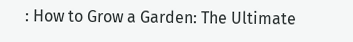: How to Grow a Garden: The Ultimate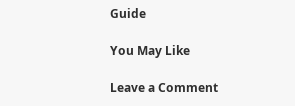Guide

You May Like

Leave a Comment